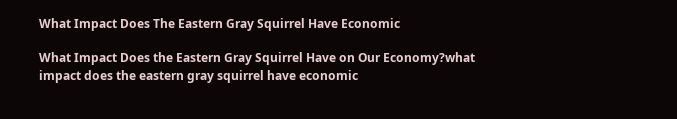What Impact Does The Eastern Gray Squirrel Have Economic

What Impact Does the Eastern Gray Squirrel Have on Our Economy?what impact does the eastern gray squirrel have economic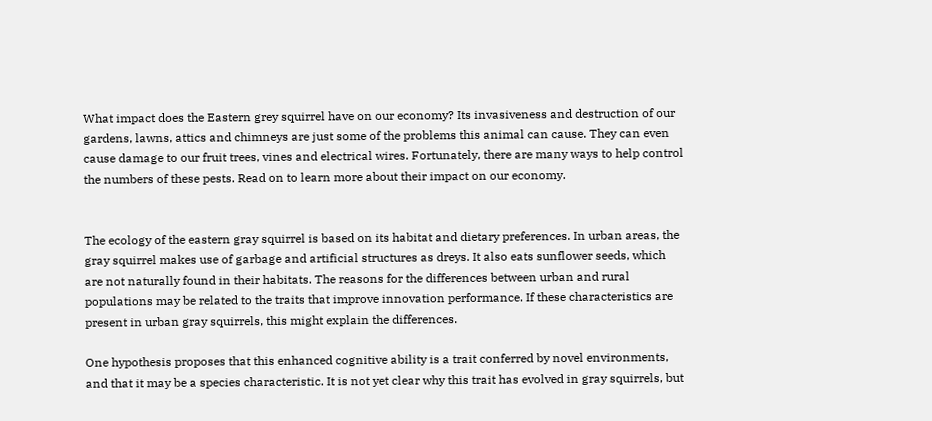What impact does the Eastern grey squirrel have on our economy? Its invasiveness and destruction of our gardens, lawns, attics and chimneys are just some of the problems this animal can cause. They can even cause damage to our fruit trees, vines and electrical wires. Fortunately, there are many ways to help control the numbers of these pests. Read on to learn more about their impact on our economy.


The ecology of the eastern gray squirrel is based on its habitat and dietary preferences. In urban areas, the gray squirrel makes use of garbage and artificial structures as dreys. It also eats sunflower seeds, which are not naturally found in their habitats. The reasons for the differences between urban and rural populations may be related to the traits that improve innovation performance. If these characteristics are present in urban gray squirrels, this might explain the differences.

One hypothesis proposes that this enhanced cognitive ability is a trait conferred by novel environments, and that it may be a species characteristic. It is not yet clear why this trait has evolved in gray squirrels, but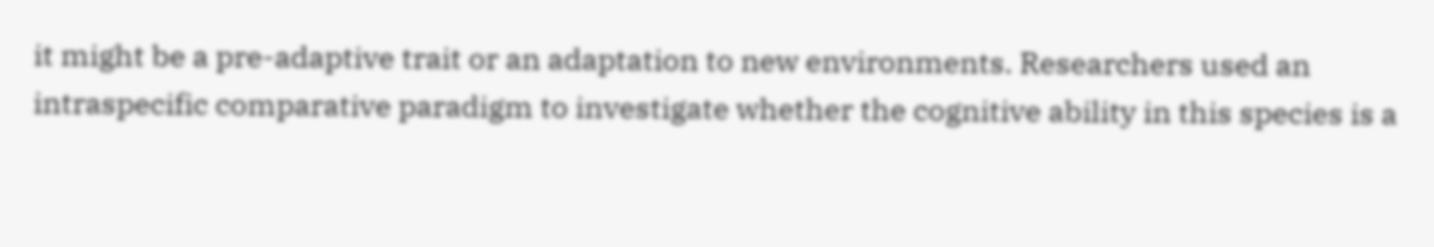it might be a pre-adaptive trait or an adaptation to new environments. Researchers used an intraspecific comparative paradigm to investigate whether the cognitive ability in this species is a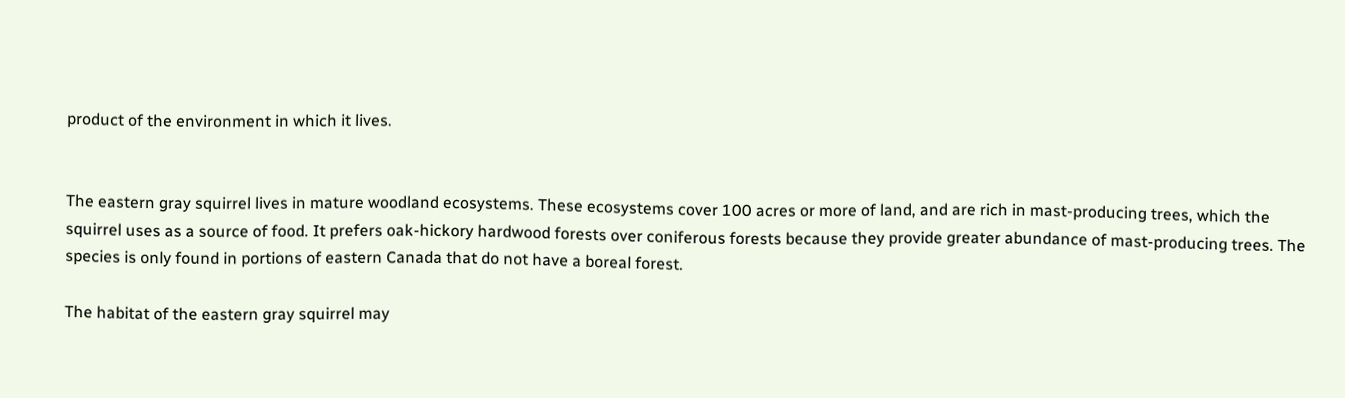product of the environment in which it lives.


The eastern gray squirrel lives in mature woodland ecosystems. These ecosystems cover 100 acres or more of land, and are rich in mast-producing trees, which the squirrel uses as a source of food. It prefers oak-hickory hardwood forests over coniferous forests because they provide greater abundance of mast-producing trees. The species is only found in portions of eastern Canada that do not have a boreal forest.

The habitat of the eastern gray squirrel may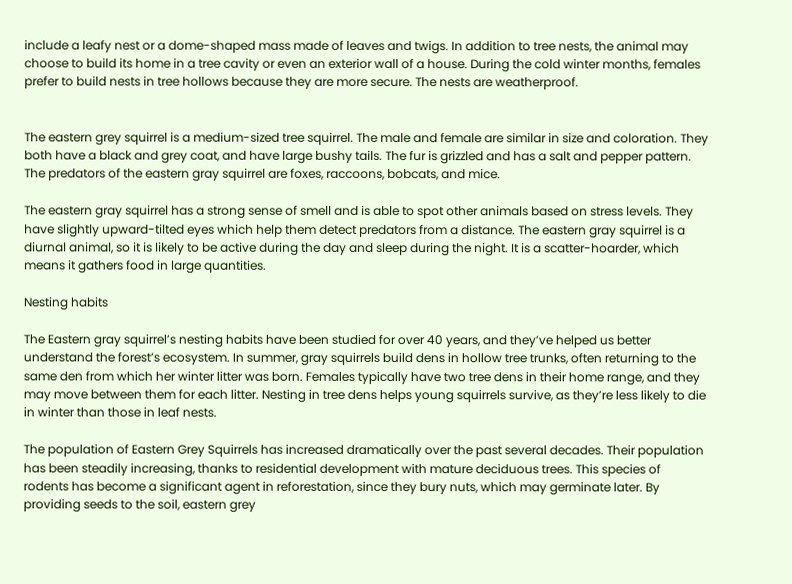include a leafy nest or a dome-shaped mass made of leaves and twigs. In addition to tree nests, the animal may choose to build its home in a tree cavity or even an exterior wall of a house. During the cold winter months, females prefer to build nests in tree hollows because they are more secure. The nests are weatherproof.


The eastern grey squirrel is a medium-sized tree squirrel. The male and female are similar in size and coloration. They both have a black and grey coat, and have large bushy tails. The fur is grizzled and has a salt and pepper pattern. The predators of the eastern gray squirrel are foxes, raccoons, bobcats, and mice.

The eastern gray squirrel has a strong sense of smell and is able to spot other animals based on stress levels. They have slightly upward-tilted eyes which help them detect predators from a distance. The eastern gray squirrel is a diurnal animal, so it is likely to be active during the day and sleep during the night. It is a scatter-hoarder, which means it gathers food in large quantities.

Nesting habits

The Eastern gray squirrel’s nesting habits have been studied for over 40 years, and they’ve helped us better understand the forest’s ecosystem. In summer, gray squirrels build dens in hollow tree trunks, often returning to the same den from which her winter litter was born. Females typically have two tree dens in their home range, and they may move between them for each litter. Nesting in tree dens helps young squirrels survive, as they’re less likely to die in winter than those in leaf nests.

The population of Eastern Grey Squirrels has increased dramatically over the past several decades. Their population has been steadily increasing, thanks to residential development with mature deciduous trees. This species of rodents has become a significant agent in reforestation, since they bury nuts, which may germinate later. By providing seeds to the soil, eastern grey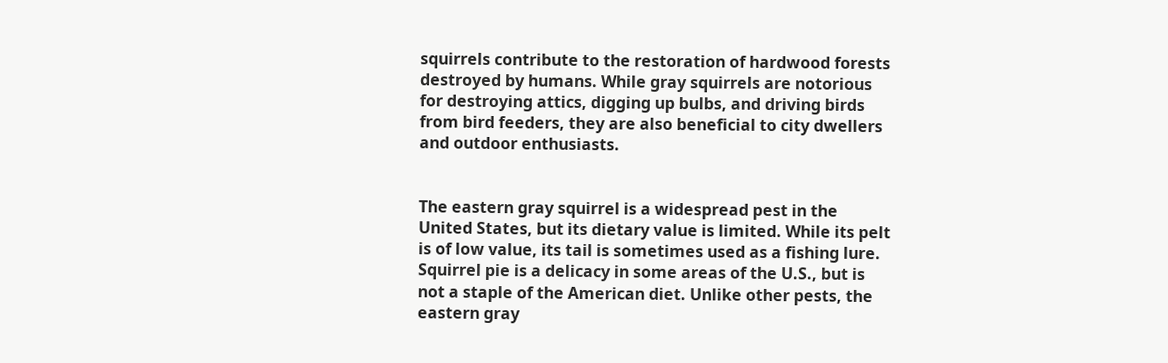squirrels contribute to the restoration of hardwood forests destroyed by humans. While gray squirrels are notorious for destroying attics, digging up bulbs, and driving birds from bird feeders, they are also beneficial to city dwellers and outdoor enthusiasts.


The eastern gray squirrel is a widespread pest in the United States, but its dietary value is limited. While its pelt is of low value, its tail is sometimes used as a fishing lure. Squirrel pie is a delicacy in some areas of the U.S., but is not a staple of the American diet. Unlike other pests, the eastern gray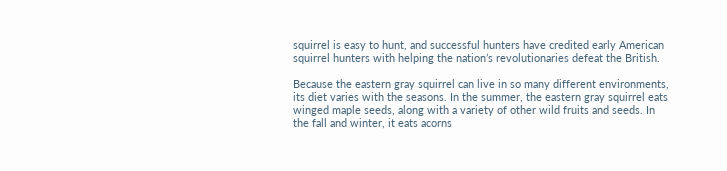squirrel is easy to hunt, and successful hunters have credited early American squirrel hunters with helping the nation’s revolutionaries defeat the British.

Because the eastern gray squirrel can live in so many different environments, its diet varies with the seasons. In the summer, the eastern gray squirrel eats winged maple seeds, along with a variety of other wild fruits and seeds. In the fall and winter, it eats acorns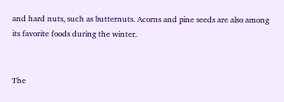and hard nuts, such as butternuts. Acorns and pine seeds are also among its favorite foods during the winter.


The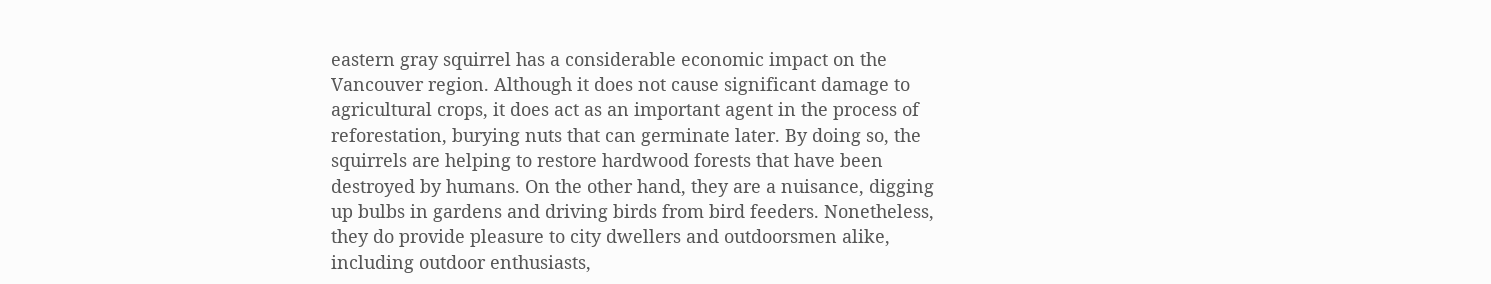eastern gray squirrel has a considerable economic impact on the Vancouver region. Although it does not cause significant damage to agricultural crops, it does act as an important agent in the process of reforestation, burying nuts that can germinate later. By doing so, the squirrels are helping to restore hardwood forests that have been destroyed by humans. On the other hand, they are a nuisance, digging up bulbs in gardens and driving birds from bird feeders. Nonetheless, they do provide pleasure to city dwellers and outdoorsmen alike, including outdoor enthusiasts,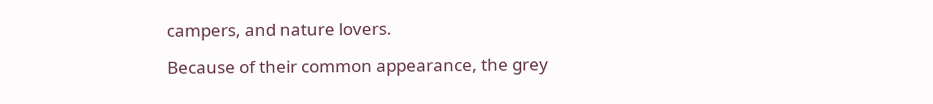campers, and nature lovers.

Because of their common appearance, the grey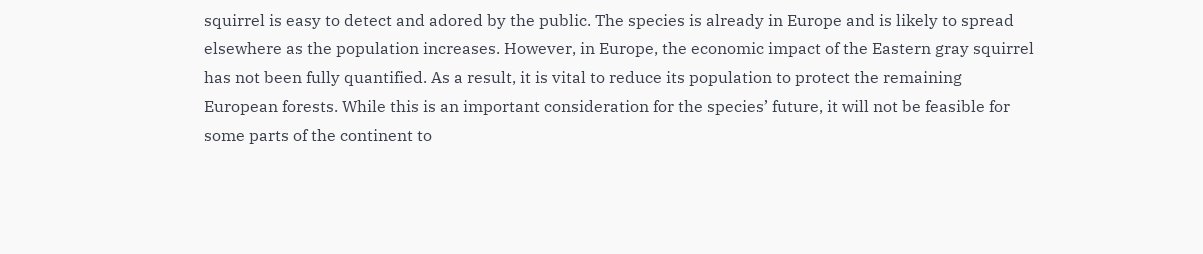squirrel is easy to detect and adored by the public. The species is already in Europe and is likely to spread elsewhere as the population increases. However, in Europe, the economic impact of the Eastern gray squirrel has not been fully quantified. As a result, it is vital to reduce its population to protect the remaining European forests. While this is an important consideration for the species’ future, it will not be feasible for some parts of the continent to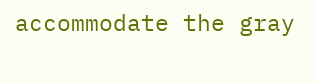accommodate the gray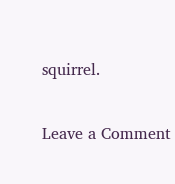squirrel.

Leave a Comment